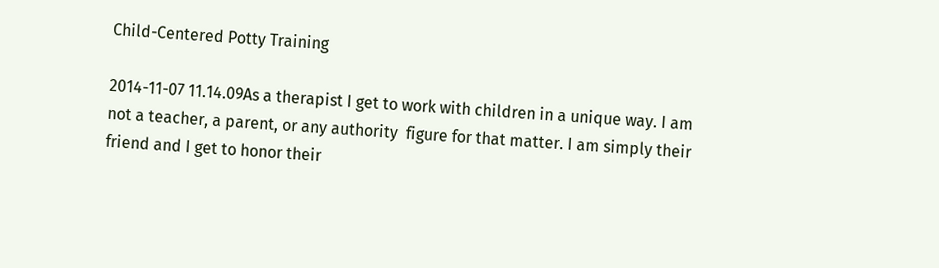Child-Centered Potty Training

2014-11-07 11.14.09As a therapist I get to work with children in a unique way. I am not a teacher, a parent, or any authority  figure for that matter. I am simply their friend and I get to honor their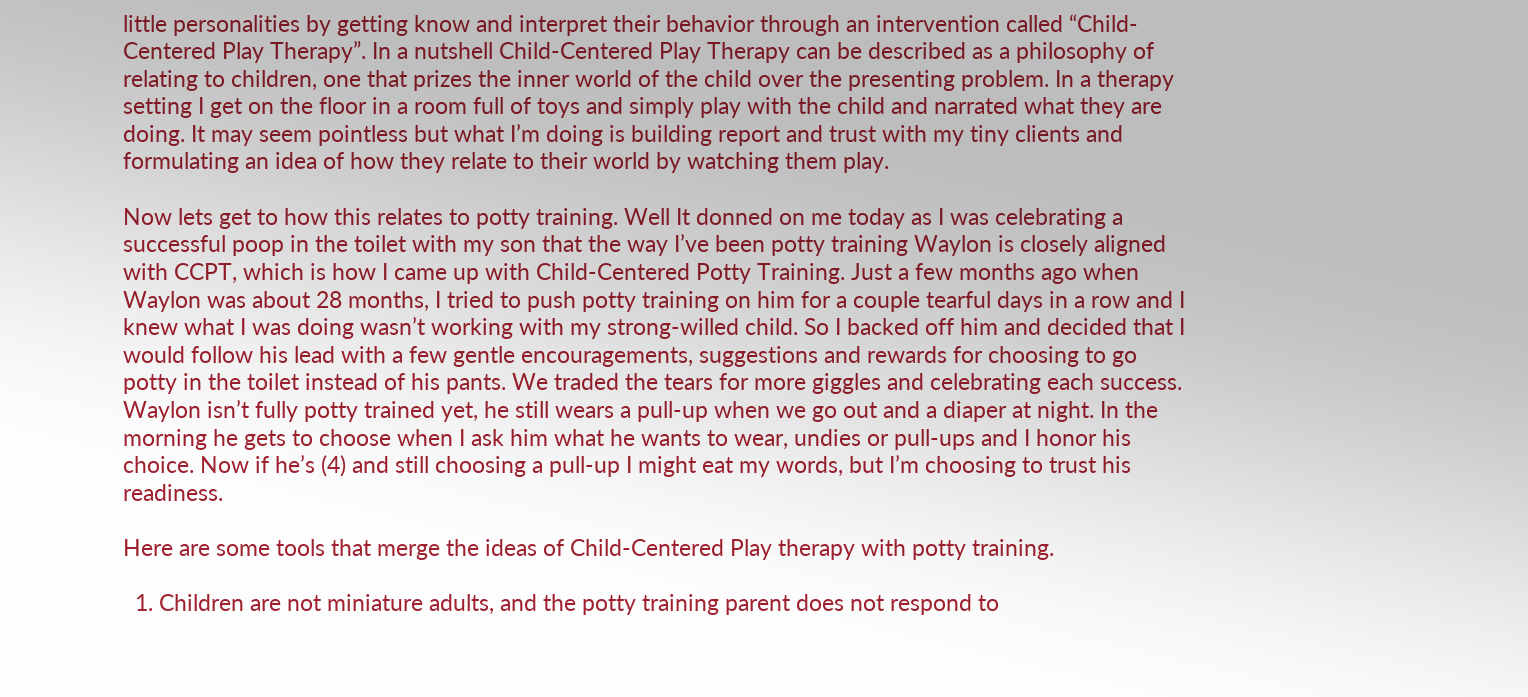little personalities by getting know and interpret their behavior through an intervention called “Child-Centered Play Therapy”. In a nutshell Child-Centered Play Therapy can be described as a philosophy of relating to children, one that prizes the inner world of the child over the presenting problem. In a therapy setting I get on the floor in a room full of toys and simply play with the child and narrated what they are doing. It may seem pointless but what I’m doing is building report and trust with my tiny clients and formulating an idea of how they relate to their world by watching them play.

Now lets get to how this relates to potty training. Well It donned on me today as I was celebrating a successful poop in the toilet with my son that the way I’ve been potty training Waylon is closely aligned with CCPT, which is how I came up with Child-Centered Potty Training. Just a few months ago when Waylon was about 28 months, I tried to push potty training on him for a couple tearful days in a row and I knew what I was doing wasn’t working with my strong-willed child. So I backed off him and decided that I would follow his lead with a few gentle encouragements, suggestions and rewards for choosing to go potty in the toilet instead of his pants. We traded the tears for more giggles and celebrating each success. Waylon isn’t fully potty trained yet, he still wears a pull-up when we go out and a diaper at night. In the morning he gets to choose when I ask him what he wants to wear, undies or pull-ups and I honor his choice. Now if he’s (4) and still choosing a pull-up I might eat my words, but I’m choosing to trust his readiness.

Here are some tools that merge the ideas of Child-Centered Play therapy with potty training.

  1. Children are not miniature adults, and the potty training parent does not respond to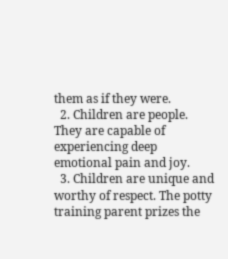them as if they were.
  2. Children are people. They are capable of experiencing deep emotional pain and joy.
  3. Children are unique and worthy of respect. The potty training parent prizes the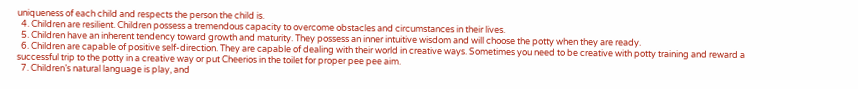uniqueness of each child and respects the person the child is.
  4. Children are resilient. Children possess a tremendous capacity to overcome obstacles and circumstances in their lives.
  5. Children have an inherent tendency toward growth and maturity. They possess an inner intuitive wisdom and will choose the potty when they are ready.
  6. Children are capable of positive self-direction. They are capable of dealing with their world in creative ways. Sometimes you need to be creative with potty training and reward a successful trip to the potty in a creative way or put Cheerios in the toilet for proper pee pee aim.
  7. Children’s natural language is play, and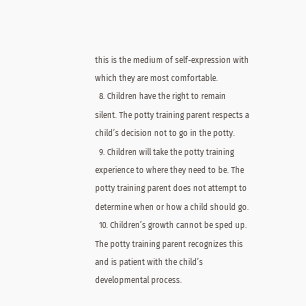this is the medium of self-expression with which they are most comfortable.
  8. Children have the right to remain silent. The potty training parent respects a child’s decision not to go in the potty.
  9. Children will take the potty training experience to where they need to be. The potty training parent does not attempt to determine when or how a child should go.
  10. Children’s growth cannot be sped up. The potty training parent recognizes this and is patient with the child’s developmental process.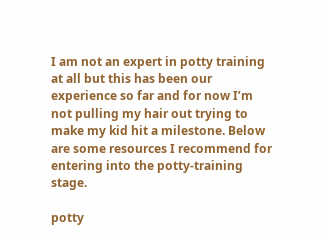I am not an expert in potty training at all but this has been our experience so far and for now I’m not pulling my hair out trying to make my kid hit a milestone. Below are some resources I recommend for entering into the potty-training stage.

potty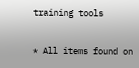training tools

* All items found on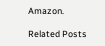Amazon.

Related Posts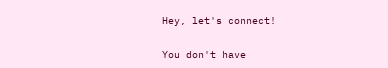Hey, let's connect!

You don't have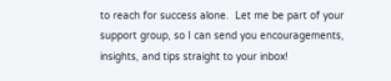to reach for success alone.  Let me be part of your support group, so I can send you encouragements, insights, and tips straight to your inbox!